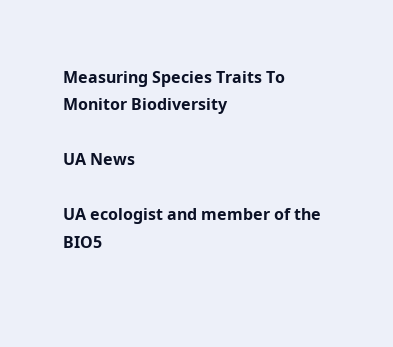Measuring Species Traits To Monitor Biodiversity

UA News

UA ecologist and member of the BIO5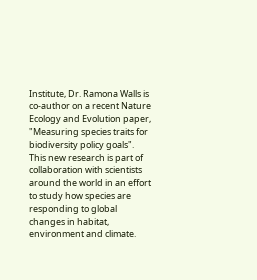Institute, Dr. Ramona Walls is co-author on a recent Nature Ecology and Evolution paper, "Measuring species traits for biodiversity policy goals". This new research is part of collaboration with scientists around the world in an effort to study how species are responding to global changes in habitat, environment and climate.